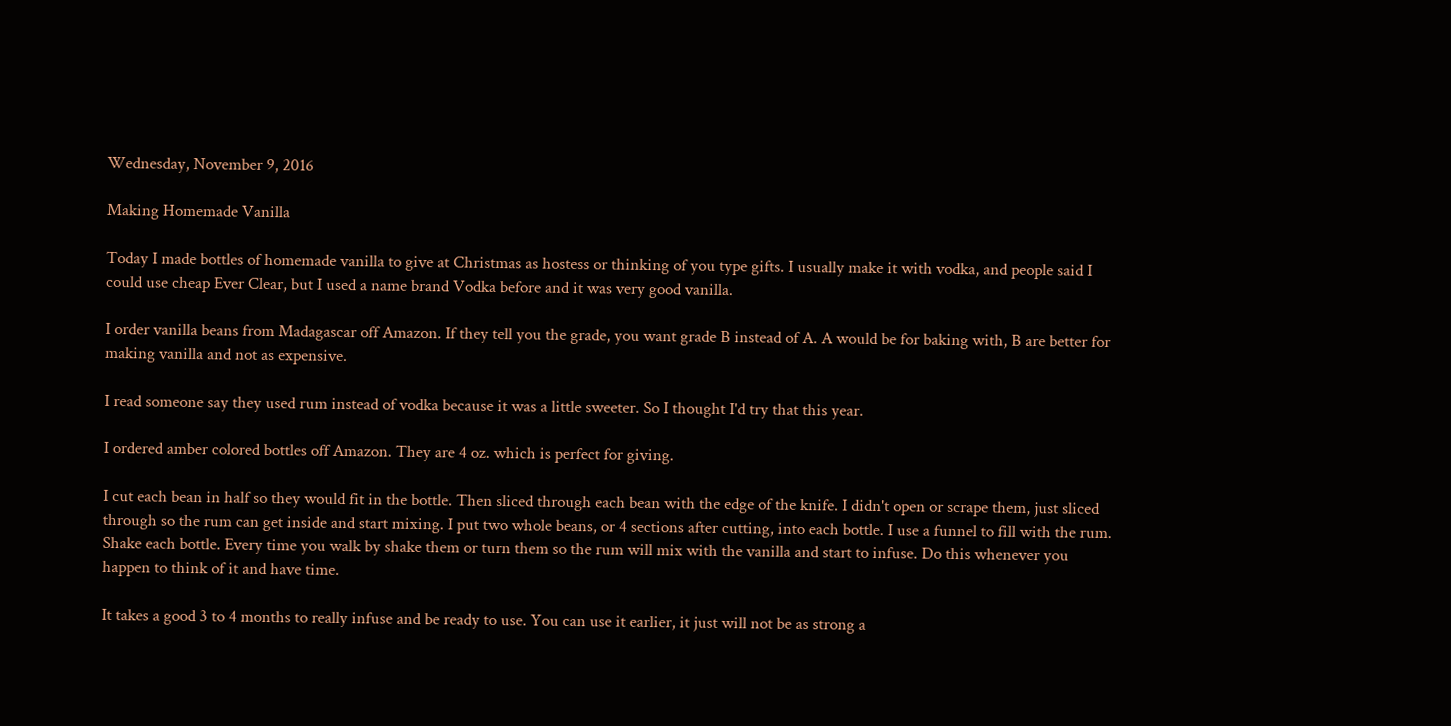Wednesday, November 9, 2016

Making Homemade Vanilla

Today I made bottles of homemade vanilla to give at Christmas as hostess or thinking of you type gifts. I usually make it with vodka, and people said I could use cheap Ever Clear, but I used a name brand Vodka before and it was very good vanilla.

I order vanilla beans from Madagascar off Amazon. If they tell you the grade, you want grade B instead of A. A would be for baking with, B are better for making vanilla and not as expensive.

I read someone say they used rum instead of vodka because it was a little sweeter. So I thought I'd try that this year.

I ordered amber colored bottles off Amazon. They are 4 oz. which is perfect for giving.

I cut each bean in half so they would fit in the bottle. Then sliced through each bean with the edge of the knife. I didn't open or scrape them, just sliced through so the rum can get inside and start mixing. I put two whole beans, or 4 sections after cutting, into each bottle. I use a funnel to fill with the rum. Shake each bottle. Every time you walk by shake them or turn them so the rum will mix with the vanilla and start to infuse. Do this whenever you happen to think of it and have time.

It takes a good 3 to 4 months to really infuse and be ready to use. You can use it earlier, it just will not be as strong a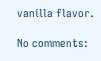vanilla flavor.

No comments: